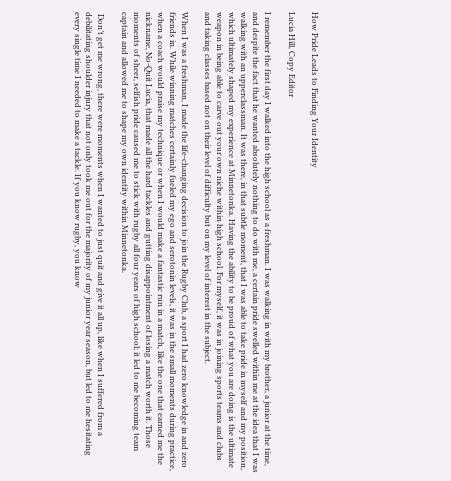How Pride Leads to Finding Your Identity

Lucia Hill, Copy Editor

I remember the first day I walked into the high school as a freshman. I was walking in with my brother, a junior at the time, and despite the fact that he wanted absolutely nothing to do with me, a certain pride swelled within me at the idea that I was walking with an upperclassman. It was there, in that subtle moment, that I was able to take pride in myself and my position, which ultimately shaped my experience at Minnetonka. Having the ability to be proud of what you are doing is the ultimate weapon in being able to carve out your own niche within high school. For myself, it was in joining sports teams and clubs and taking classes based not on their level of difficulty but on my level of interest in the subject.

When I was a freshman, I made the life-changing decision to join the Rugby Club, a sport I had zero knowledge in and zero friends in. While winning matches certainly fueled my ego and serotonin levels, it was in the small moments during practice, when a coach would praise my technique or when I would make a fantastic run in a match, like the one that earned me the nickname, No-Quit Lucia, that made all the hard tackles and gutting disappointment of losing a match worth it. Those moments of sheer, selfish pride caused me to stick with rugby all four years of high school; it led to me becoming team captain and allowed me to shape my own identity within Minnetonka.

 Don’t get me wrong, there were moments when I wanted to just quit and give it all up, like when I suffered from a debilitating shoulder injury that not only took me out for the majority of my junior year season, but led to me hesitating every single time I needed to make a tackle. If you know rugby, you know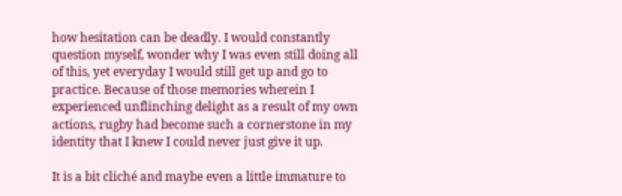how hesitation can be deadly. I would constantly question myself, wonder why I was even still doing all of this, yet everyday I would still get up and go to practice. Because of those memories wherein I experienced unflinching delight as a result of my own actions, rugby had become such a cornerstone in my identity that I knew I could never just give it up.

It is a bit cliché and maybe even a little immature to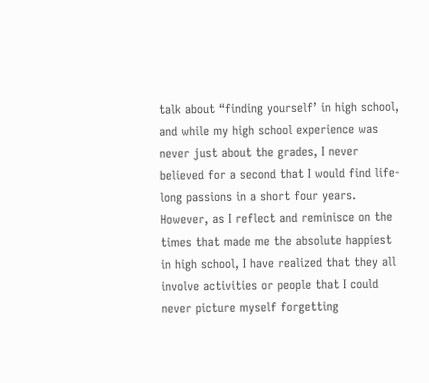talk about “finding yourself’ in high school, and while my high school experience was never just about the grades, I never believed for a second that I would find life-long passions in a short four years. However, as I reflect and reminisce on the times that made me the absolute happiest in high school, I have realized that they all involve activities or people that I could never picture myself forgetting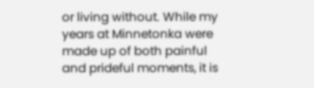or living without. While my years at Minnetonka were made up of both painful and prideful moments, it is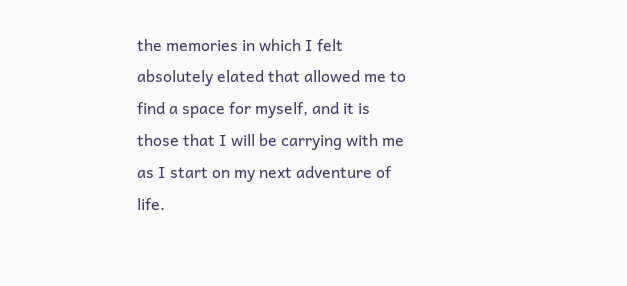the memories in which I felt absolutely elated that allowed me to find a space for myself, and it is those that I will be carrying with me as I start on my next adventure of life.